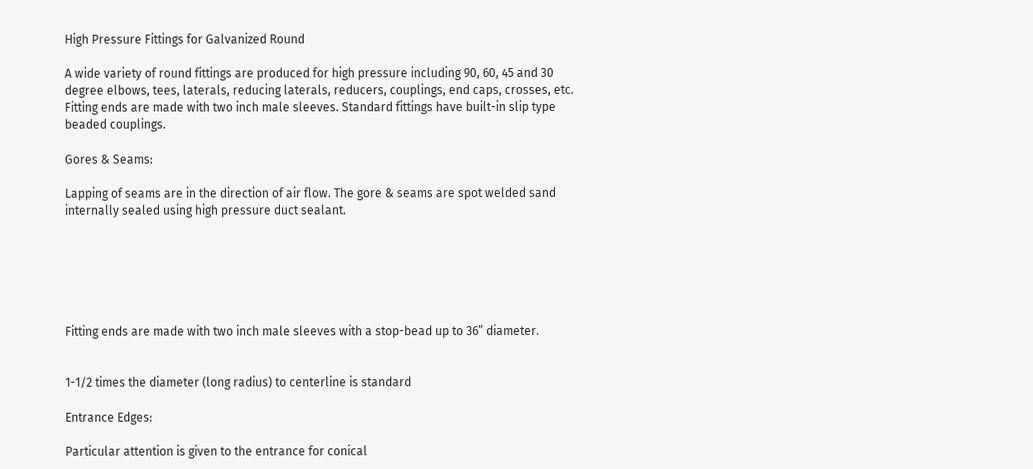High Pressure Fittings for Galvanized Round

A wide variety of round fittings are produced for high pressure including 90, 60, 45 and 30 degree elbows, tees, laterals, reducing laterals, reducers, couplings, end caps, crosses, etc. Fitting ends are made with two inch male sleeves. Standard fittings have built-in slip type beaded couplings.

Gores & Seams:

Lapping of seams are in the direction of air flow. The gore & seams are spot welded sand
internally sealed using high pressure duct sealant.






Fitting ends are made with two inch male sleeves with a stop-bead up to 36” diameter.


1-1/2 times the diameter (long radius) to centerline is standard

Entrance Edges:

Particular attention is given to the entrance for conical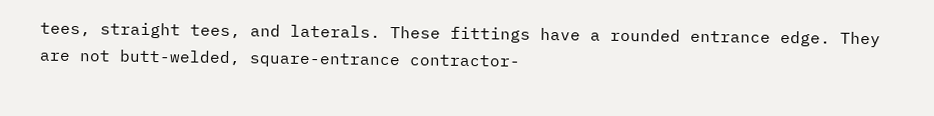tees, straight tees, and laterals. These fittings have a rounded entrance edge. They are not butt-welded, square-entrance contractor-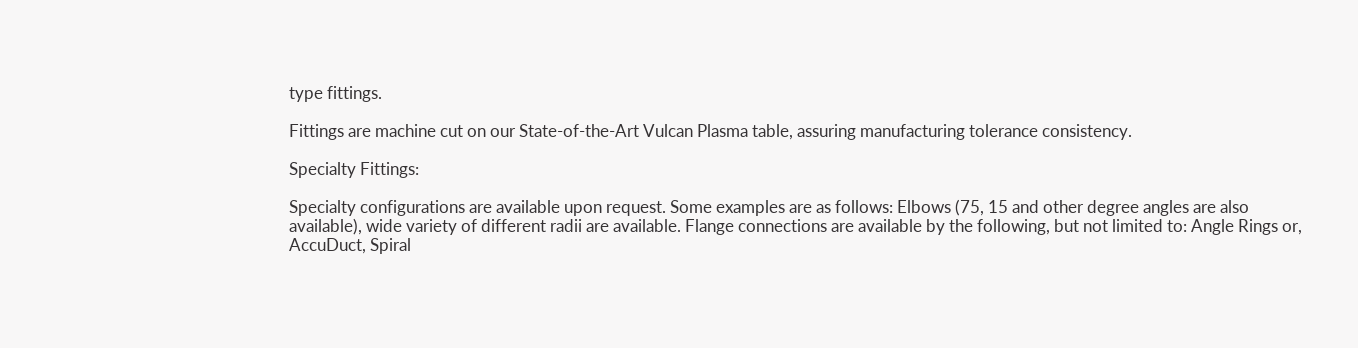type fittings.

Fittings are machine cut on our State-of-the-Art Vulcan Plasma table, assuring manufacturing tolerance consistency.

Specialty Fittings:

Specialty configurations are available upon request. Some examples are as follows: Elbows (75, 15 and other degree angles are also available), wide variety of different radii are available. Flange connections are available by the following, but not limited to: Angle Rings or, AccuDuct, Spiral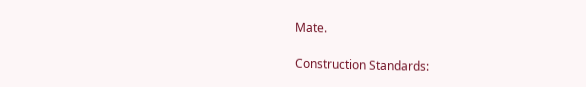Mate.

Construction Standards: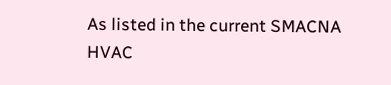As listed in the current SMACNA HVAC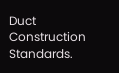Duct Construction Standards.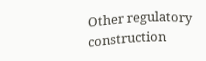Other regulatory construction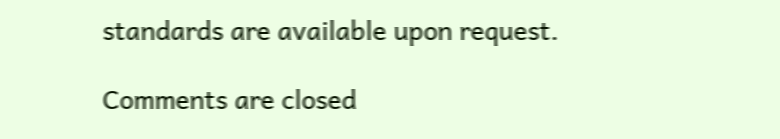standards are available upon request.

Comments are closed